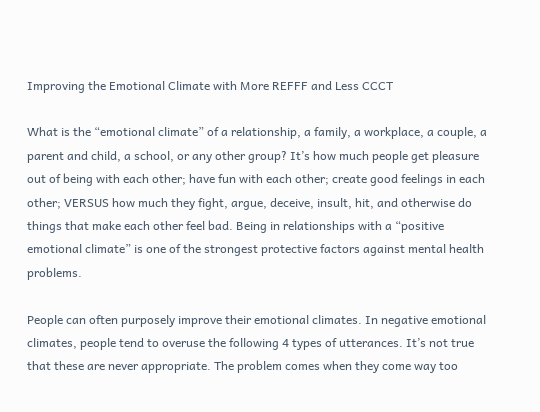Improving the Emotional Climate with More REFFF and Less CCCT

What is the “emotional climate” of a relationship, a family, a workplace, a couple, a parent and child, a school, or any other group? It’s how much people get pleasure out of being with each other; have fun with each other; create good feelings in each other; VERSUS how much they fight, argue, deceive, insult, hit, and otherwise do things that make each other feel bad. Being in relationships with a “positive emotional climate” is one of the strongest protective factors against mental health problems.

People can often purposely improve their emotional climates. In negative emotional climates, people tend to overuse the following 4 types of utterances. It’s not true that these are never appropriate. The problem comes when they come way too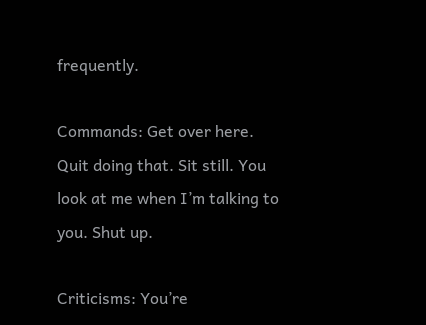frequently.

Commands: Get over here. Quit doing that. Sit still. You look at me when I’m talking to you. Shut up.

Criticisms: You’re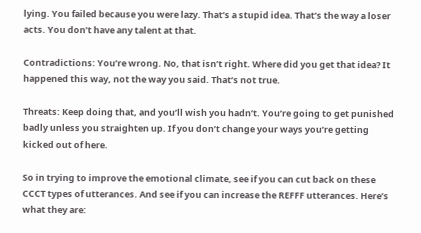lying. You failed because you were lazy. That’s a stupid idea. That’s the way a loser acts. You don’t have any talent at that.

Contradictions: You’re wrong. No, that isn’t right. Where did you get that idea? It happened this way, not the way you said. That’s not true.

Threats: Keep doing that, and you’ll wish you hadn’t. You’re going to get punished badly unless you straighten up. If you don’t change your ways you’re getting kicked out of here.

So in trying to improve the emotional climate, see if you can cut back on these CCCT types of utterances. And see if you can increase the REFFF utterances. Here’s what they are: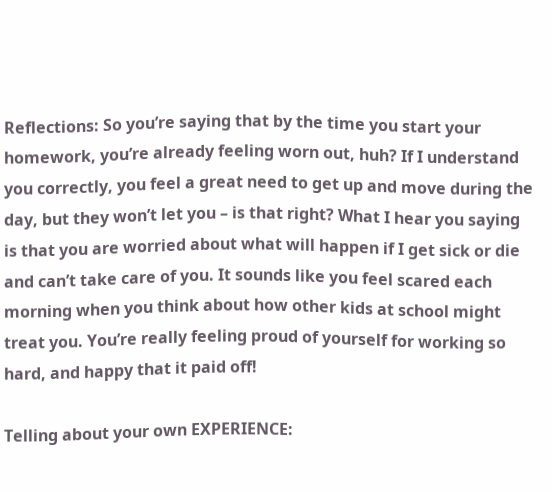Reflections: So you’re saying that by the time you start your homework, you’re already feeling worn out, huh? If I understand you correctly, you feel a great need to get up and move during the day, but they won’t let you – is that right? What I hear you saying is that you are worried about what will happen if I get sick or die and can’t take care of you. It sounds like you feel scared each morning when you think about how other kids at school might treat you. You’re really feeling proud of yourself for working so hard, and happy that it paid off!

Telling about your own EXPERIENCE: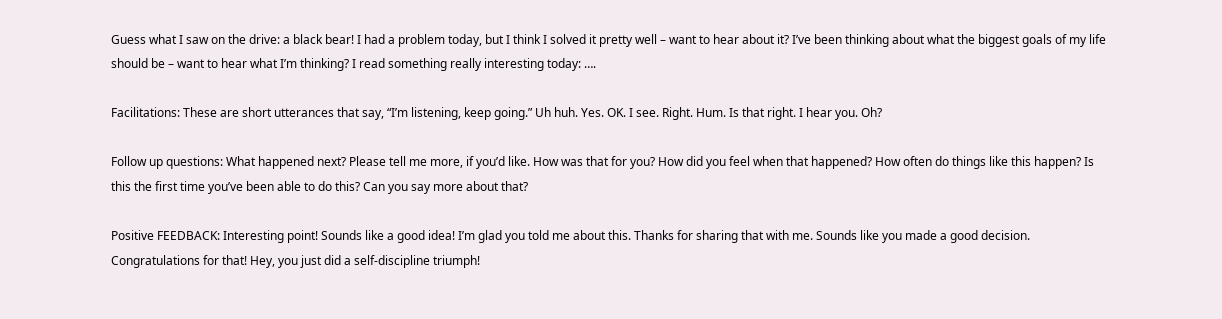Guess what I saw on the drive: a black bear! I had a problem today, but I think I solved it pretty well – want to hear about it? I’ve been thinking about what the biggest goals of my life should be – want to hear what I’m thinking? I read something really interesting today: ….

Facilitations: These are short utterances that say, “I’m listening, keep going.” Uh huh. Yes. OK. I see. Right. Hum. Is that right. I hear you. Oh?

Follow up questions: What happened next? Please tell me more, if you’d like. How was that for you? How did you feel when that happened? How often do things like this happen? Is this the first time you’ve been able to do this? Can you say more about that?

Positive FEEDBACK: Interesting point! Sounds like a good idea! I’m glad you told me about this. Thanks for sharing that with me. Sounds like you made a good decision. Congratulations for that! Hey, you just did a self-discipline triumph!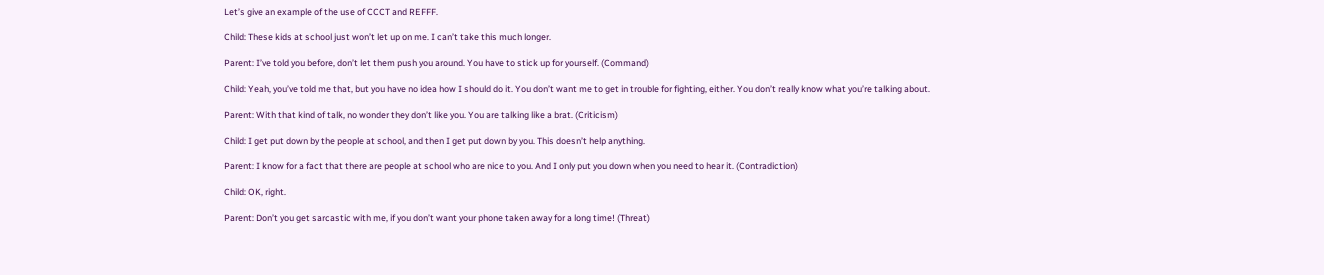Let’s give an example of the use of CCCT and REFFF.

Child: These kids at school just won’t let up on me. I can’t take this much longer.

Parent: I’ve told you before, don’t let them push you around. You have to stick up for yourself. (Command)

Child: Yeah, you’ve told me that, but you have no idea how I should do it. You don’t want me to get in trouble for fighting, either. You don’t really know what you’re talking about.

Parent: With that kind of talk, no wonder they don’t like you. You are talking like a brat. (Criticism)

Child: I get put down by the people at school, and then I get put down by you. This doesn’t help anything.

Parent: I know for a fact that there are people at school who are nice to you. And I only put you down when you need to hear it. (Contradiction)

Child: OK, right.

Parent: Don’t you get sarcastic with me, if you don’t want your phone taken away for a long time! (Threat)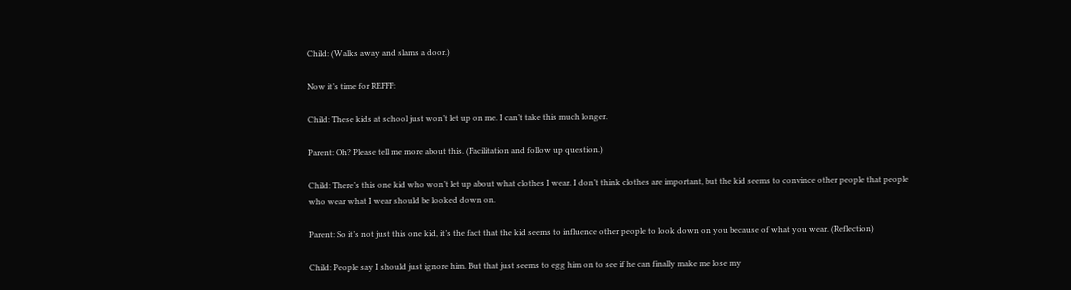Child: (Walks away and slams a door.)

Now it’s time for REFFF:

Child: These kids at school just won’t let up on me. I can’t take this much longer.

Parent: Oh? Please tell me more about this. (Facilitation and follow up question.)

Child: There’s this one kid who won’t let up about what clothes I wear. I don’t think clothes are important, but the kid seems to convince other people that people who wear what I wear should be looked down on.

Parent: So it’s not just this one kid, it’s the fact that the kid seems to influence other people to look down on you because of what you wear. (Reflection)

Child: People say I should just ignore him. But that just seems to egg him on to see if he can finally make me lose my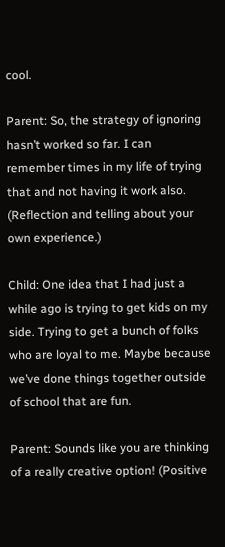cool.

Parent: So, the strategy of ignoring hasn’t worked so far. I can remember times in my life of trying that and not having it work also. (Reflection and telling about your own experience.)

Child: One idea that I had just a while ago is trying to get kids on my side. Trying to get a bunch of folks who are loyal to me. Maybe because we’ve done things together outside of school that are fun.

Parent: Sounds like you are thinking of a really creative option! (Positive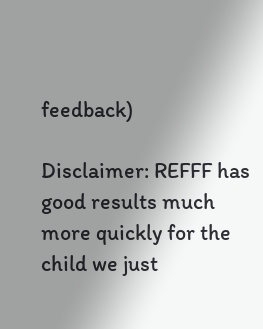feedback)

Disclaimer: REFFF has good results much more quickly for the child we just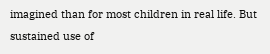imagined than for most children in real life. But sustained use of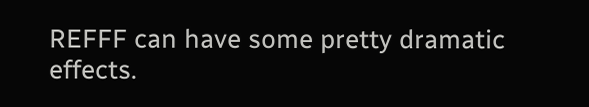REFFF can have some pretty dramatic effects.